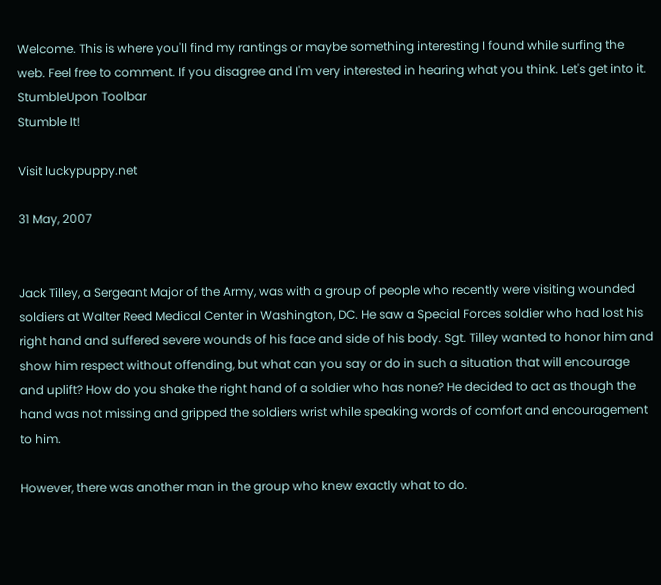Welcome. This is where you'll find my rantings or maybe something interesting I found while surfing the web. Feel free to comment. If you disagree and I'm very interested in hearing what you think. Let's get into it.
StumbleUpon Toolbar
Stumble It!

Visit luckypuppy.net

31 May, 2007


Jack Tilley, a Sergeant Major of the Army, was with a group of people who recently were visiting wounded soldiers at Walter Reed Medical Center in Washington, DC. He saw a Special Forces soldier who had lost his right hand and suffered severe wounds of his face and side of his body. Sgt. Tilley wanted to honor him and show him respect without offending, but what can you say or do in such a situation that will encourage and uplift? How do you shake the right hand of a soldier who has none? He decided to act as though the hand was not missing and gripped the soldiers wrist while speaking words of comfort and encouragement to him.

However, there was another man in the group who knew exactly what to do.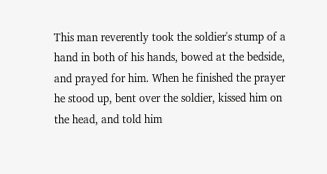This man reverently took the soldier's stump of a hand in both of his hands, bowed at the bedside, and prayed for him. When he finished the prayer he stood up, bent over the soldier, kissed him on the head, and told him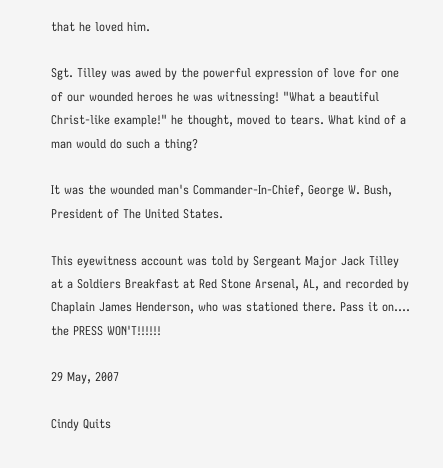that he loved him.

Sgt. Tilley was awed by the powerful expression of love for one of our wounded heroes he was witnessing! "What a beautiful Christ-like example!" he thought, moved to tears. What kind of a man would do such a thing?

It was the wounded man's Commander-In-Chief, George W. Bush, President of The United States.

This eyewitness account was told by Sergeant Major Jack Tilley at a Soldiers Breakfast at Red Stone Arsenal, AL, and recorded by Chaplain James Henderson, who was stationed there. Pass it on.... the PRESS WON'T!!!!!!

29 May, 2007

Cindy Quits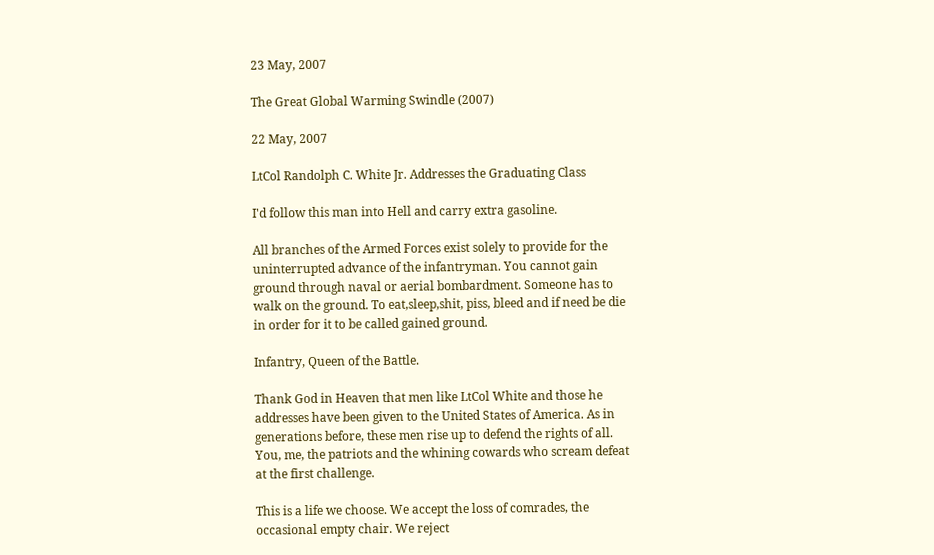23 May, 2007

The Great Global Warming Swindle (2007)

22 May, 2007

LtCol Randolph C. White Jr. Addresses the Graduating Class

I'd follow this man into Hell and carry extra gasoline.

All branches of the Armed Forces exist solely to provide for the uninterrupted advance of the infantryman. You cannot gain ground through naval or aerial bombardment. Someone has to walk on the ground. To eat,sleep,shit, piss, bleed and if need be die in order for it to be called gained ground.

Infantry, Queen of the Battle.

Thank God in Heaven that men like LtCol White and those he addresses have been given to the United States of America. As in generations before, these men rise up to defend the rights of all. You, me, the patriots and the whining cowards who scream defeat at the first challenge.

This is a life we choose. We accept the loss of comrades, the occasional empty chair. We reject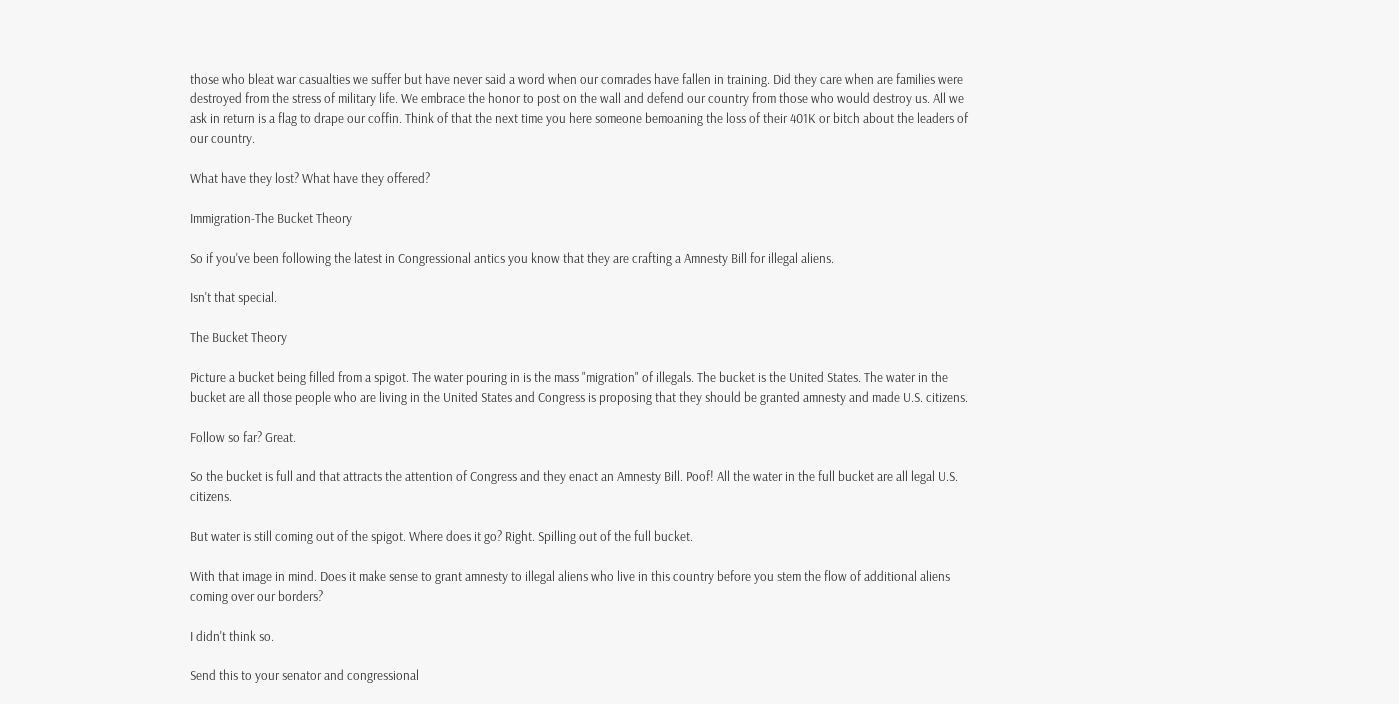those who bleat war casualties we suffer but have never said a word when our comrades have fallen in training. Did they care when are families were destroyed from the stress of military life. We embrace the honor to post on the wall and defend our country from those who would destroy us. All we ask in return is a flag to drape our coffin. Think of that the next time you here someone bemoaning the loss of their 401K or bitch about the leaders of our country.

What have they lost? What have they offered?

Immigration-The Bucket Theory

So if you've been following the latest in Congressional antics you know that they are crafting a Amnesty Bill for illegal aliens.

Isn't that special.

The Bucket Theory

Picture a bucket being filled from a spigot. The water pouring in is the mass "migration" of illegals. The bucket is the United States. The water in the bucket are all those people who are living in the United States and Congress is proposing that they should be granted amnesty and made U.S. citizens.

Follow so far? Great.

So the bucket is full and that attracts the attention of Congress and they enact an Amnesty Bill. Poof! All the water in the full bucket are all legal U.S. citizens.

But water is still coming out of the spigot. Where does it go? Right. Spilling out of the full bucket.

With that image in mind. Does it make sense to grant amnesty to illegal aliens who live in this country before you stem the flow of additional aliens coming over our borders?

I didn't think so.

Send this to your senator and congressional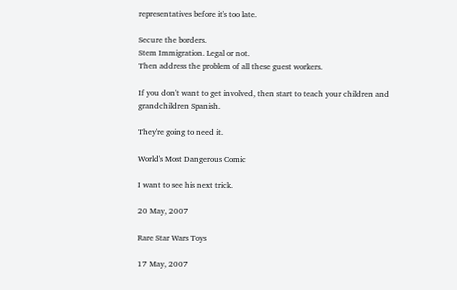representatives before it's too late.

Secure the borders.
Stem Immigration. Legal or not.
Then address the problem of all these guest workers.

If you don't want to get involved, then start to teach your children and grandchildren Spanish.

They're going to need it.

World's Most Dangerous Comic

I want to see his next trick.

20 May, 2007

Rare Star Wars Toys

17 May, 2007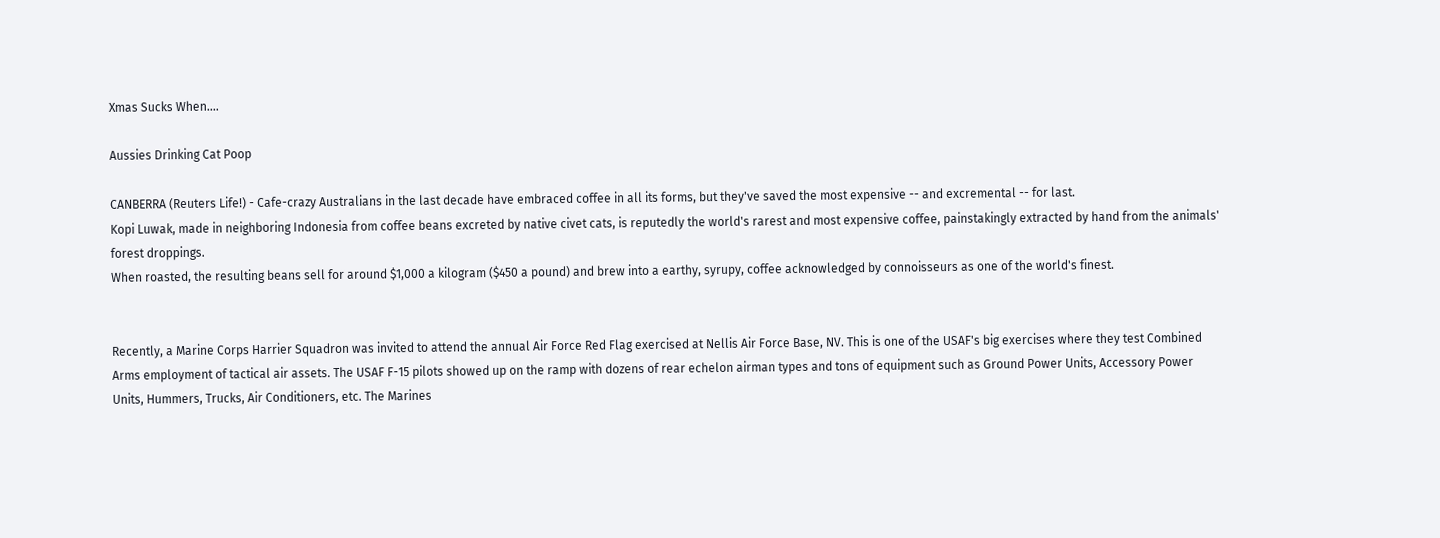Xmas Sucks When....

Aussies Drinking Cat Poop

CANBERRA (Reuters Life!) - Cafe-crazy Australians in the last decade have embraced coffee in all its forms, but they've saved the most expensive -- and excremental -- for last.
Kopi Luwak, made in neighboring Indonesia from coffee beans excreted by native civet cats, is reputedly the world's rarest and most expensive coffee, painstakingly extracted by hand from the animals' forest droppings.
When roasted, the resulting beans sell for around $1,000 a kilogram ($450 a pound) and brew into a earthy, syrupy, coffee acknowledged by connoisseurs as one of the world's finest.


Recently, a Marine Corps Harrier Squadron was invited to attend the annual Air Force Red Flag exercised at Nellis Air Force Base, NV. This is one of the USAF's big exercises where they test Combined Arms employment of tactical air assets. The USAF F-15 pilots showed up on the ramp with dozens of rear echelon airman types and tons of equipment such as Ground Power Units, Accessory Power Units, Hummers, Trucks, Air Conditioners, etc. The Marines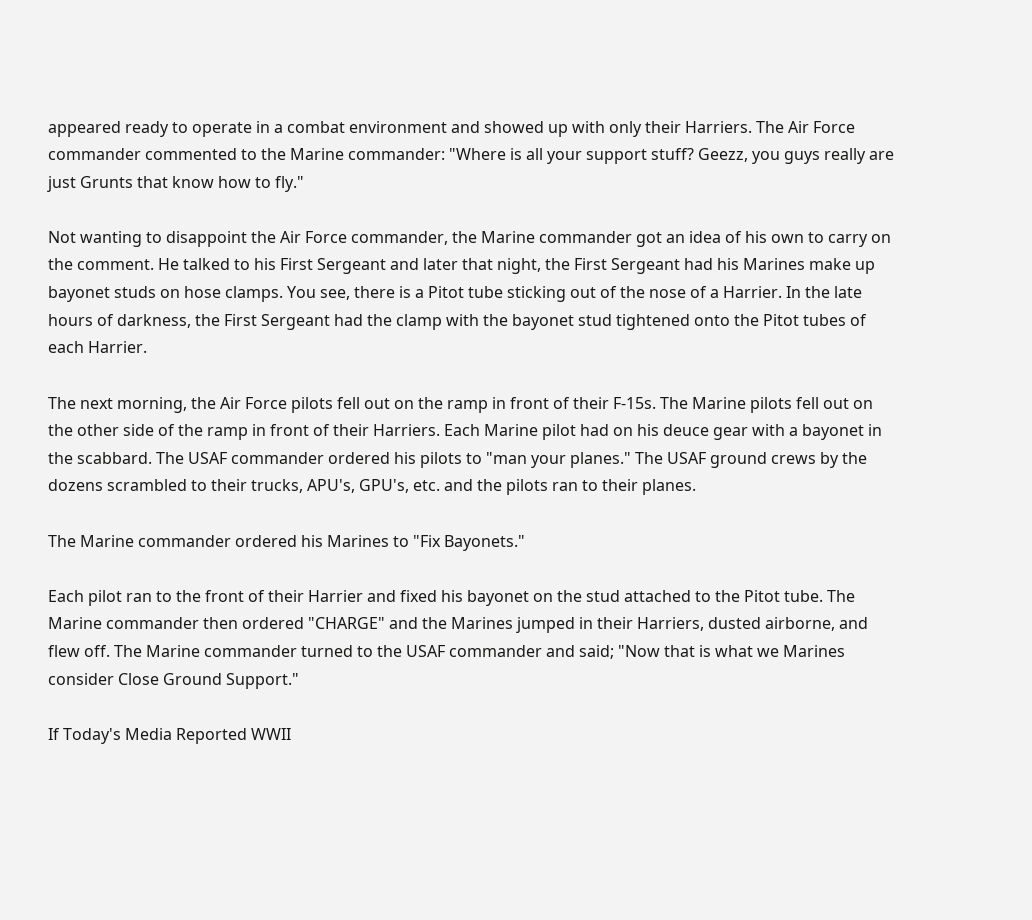appeared ready to operate in a combat environment and showed up with only their Harriers. The Air Force commander commented to the Marine commander: "Where is all your support stuff? Geezz, you guys really are just Grunts that know how to fly."

Not wanting to disappoint the Air Force commander, the Marine commander got an idea of his own to carry on the comment. He talked to his First Sergeant and later that night, the First Sergeant had his Marines make up bayonet studs on hose clamps. You see, there is a Pitot tube sticking out of the nose of a Harrier. In the late hours of darkness, the First Sergeant had the clamp with the bayonet stud tightened onto the Pitot tubes of each Harrier.

The next morning, the Air Force pilots fell out on the ramp in front of their F-15s. The Marine pilots fell out on the other side of the ramp in front of their Harriers. Each Marine pilot had on his deuce gear with a bayonet in the scabbard. The USAF commander ordered his pilots to "man your planes." The USAF ground crews by the dozens scrambled to their trucks, APU's, GPU's, etc. and the pilots ran to their planes.

The Marine commander ordered his Marines to "Fix Bayonets."

Each pilot ran to the front of their Harrier and fixed his bayonet on the stud attached to the Pitot tube. The Marine commander then ordered "CHARGE" and the Marines jumped in their Harriers, dusted airborne, and flew off. The Marine commander turned to the USAF commander and said; "Now that is what we Marines consider Close Ground Support."

If Today's Media Reported WWII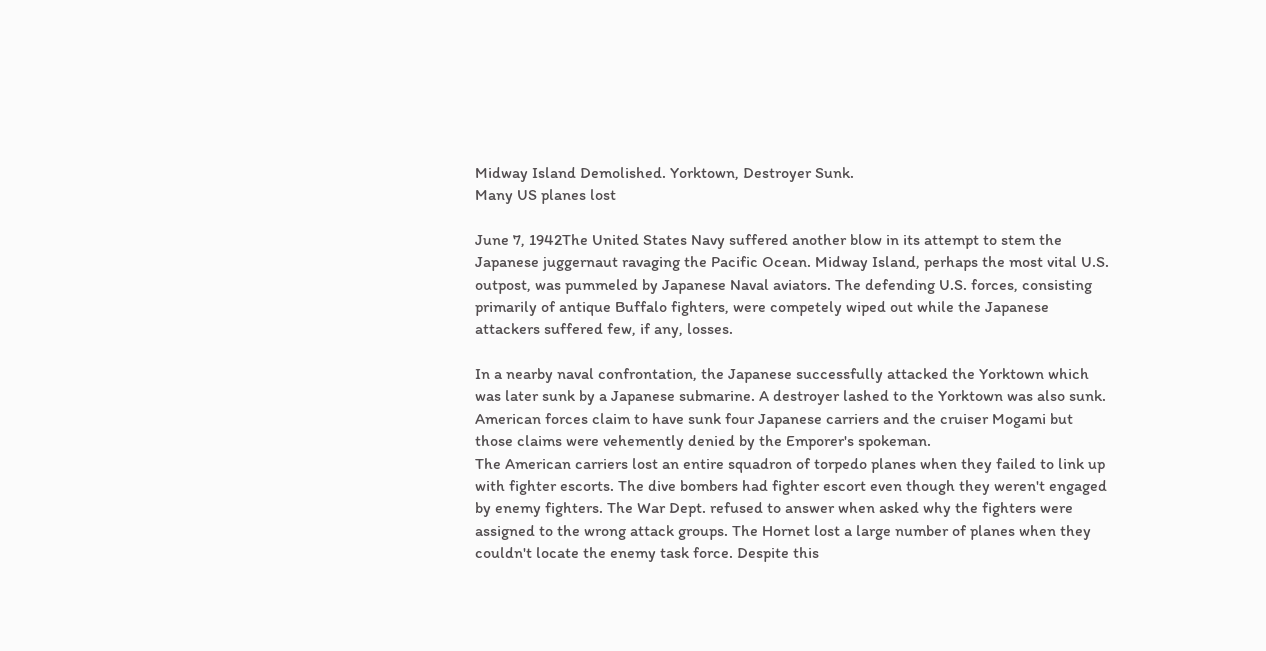Midway Island Demolished. Yorktown, Destroyer Sunk.
Many US planes lost

June 7, 1942The United States Navy suffered another blow in its attempt to stem the Japanese juggernaut ravaging the Pacific Ocean. Midway Island, perhaps the most vital U.S. outpost, was pummeled by Japanese Naval aviators. The defending U.S. forces, consisting primarily of antique Buffalo fighters, were competely wiped out while the Japanese attackers suffered few, if any, losses.

In a nearby naval confrontation, the Japanese successfully attacked the Yorktown which was later sunk by a Japanese submarine. A destroyer lashed to the Yorktown was also sunk.
American forces claim to have sunk four Japanese carriers and the cruiser Mogami but those claims were vehemently denied by the Emporer's spokeman.
The American carriers lost an entire squadron of torpedo planes when they failed to link up with fighter escorts. The dive bombers had fighter escort even though they weren't engaged by enemy fighters. The War Dept. refused to answer when asked why the fighters were assigned to the wrong attack groups. The Hornet lost a large number of planes when they couldn't locate the enemy task force. Despite this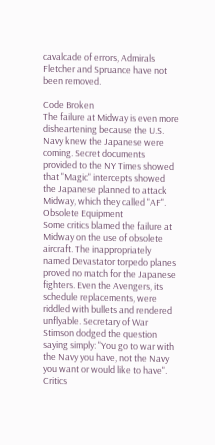cavalcade of errors, Admirals Fletcher and Spruance have not been removed.

Code Broken
The failure at Midway is even more disheartening because the U.S. Navy knew the Japanese were coming. Secret documents provided to the NY Times showed that "Magic" intercepts showed the Japanese planned to attack Midway, which they called "AF".
Obsolete Equipment
Some critics blamed the failure at Midway on the use of obsolete aircraft. The inappropriately named Devastator torpedo planes proved no match for the Japanese fighters. Even the Avengers, its schedule replacements, were riddled with bullets and rendered unflyable. Secretary of War Stimson dodged the question saying simply: "You go to war with the Navy you have, not the Navy you want or would like to have". Critics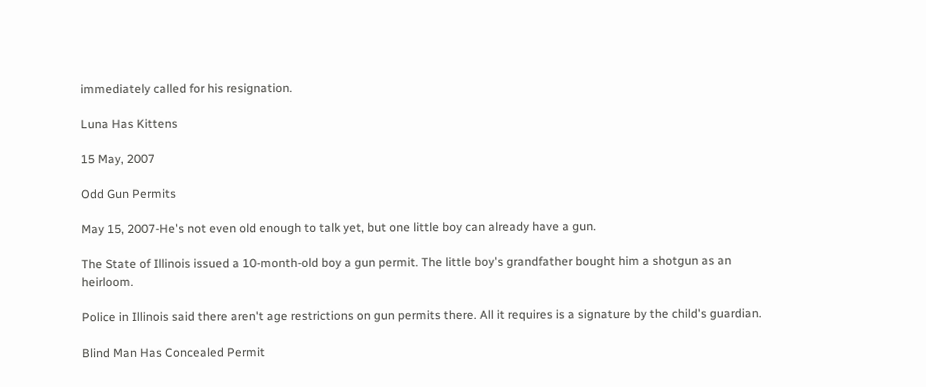immediately called for his resignation.

Luna Has Kittens

15 May, 2007

Odd Gun Permits

May 15, 2007-He's not even old enough to talk yet, but one little boy can already have a gun.

The State of Illinois issued a 10-month-old boy a gun permit. The little boy's grandfather bought him a shotgun as an heirloom.

Police in Illinois said there aren't age restrictions on gun permits there. All it requires is a signature by the child's guardian.

Blind Man Has Concealed Permit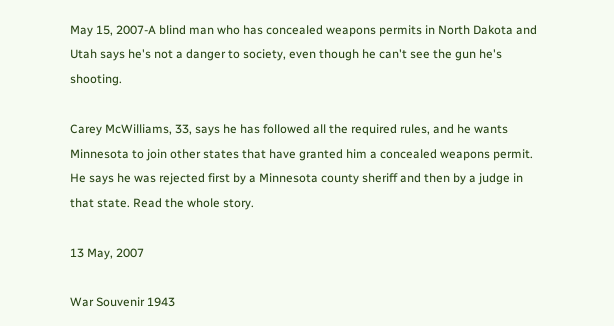May 15, 2007-A blind man who has concealed weapons permits in North Dakota and Utah says he's not a danger to society, even though he can't see the gun he's shooting.

Carey McWilliams, 33, says he has followed all the required rules, and he wants Minnesota to join other states that have granted him a concealed weapons permit. He says he was rejected first by a Minnesota county sheriff and then by a judge in that state. Read the whole story.

13 May, 2007

War Souvenir 1943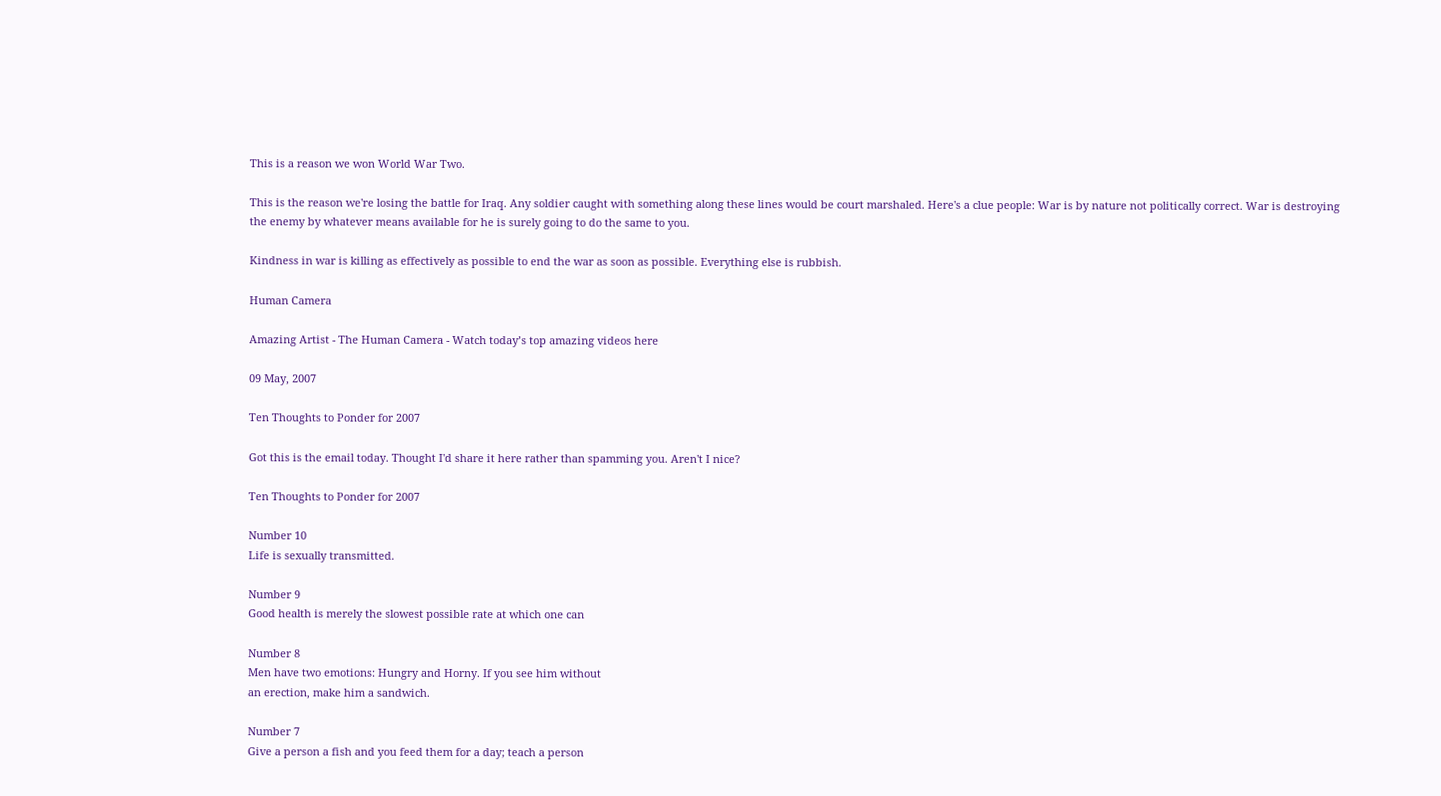This is a reason we won World War Two.

This is the reason we're losing the battle for Iraq. Any soldier caught with something along these lines would be court marshaled. Here's a clue people: War is by nature not politically correct. War is destroying the enemy by whatever means available for he is surely going to do the same to you.

Kindness in war is killing as effectively as possible to end the war as soon as possible. Everything else is rubbish.

Human Camera

Amazing Artist - The Human Camera - Watch today’s top amazing videos here

09 May, 2007

Ten Thoughts to Ponder for 2007

Got this is the email today. Thought I'd share it here rather than spamming you. Aren't I nice?

Ten Thoughts to Ponder for 2007

Number 10
Life is sexually transmitted.

Number 9
Good health is merely the slowest possible rate at which one can

Number 8
Men have two emotions: Hungry and Horny. If you see him without
an erection, make him a sandwich.

Number 7
Give a person a fish and you feed them for a day; teach a person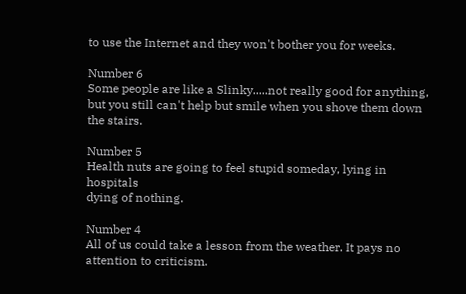to use the Internet and they won't bother you for weeks.

Number 6
Some people are like a Slinky.....not really good for anything,
but you still can't help but smile when you shove them down the stairs.

Number 5
Health nuts are going to feel stupid someday, lying in hospitals
dying of nothing.

Number 4
All of us could take a lesson from the weather. It pays no
attention to criticism.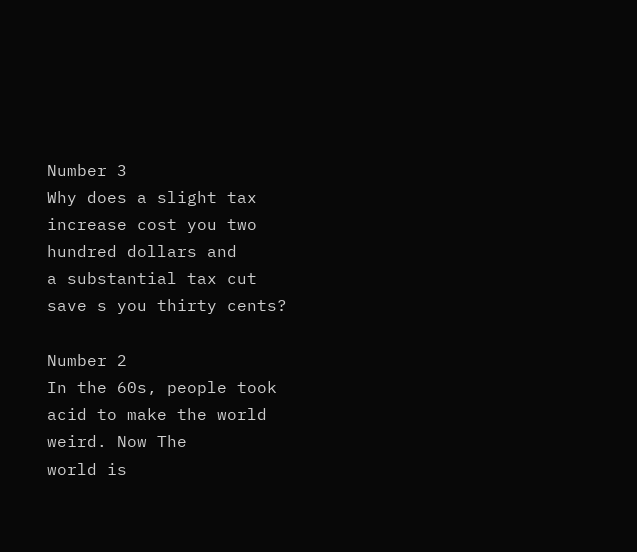Number 3
Why does a slight tax increase cost you two hundred dollars and
a substantial tax cut save s you thirty cents?

Number 2
In the 60s, people took acid to make the world weird. Now The
world is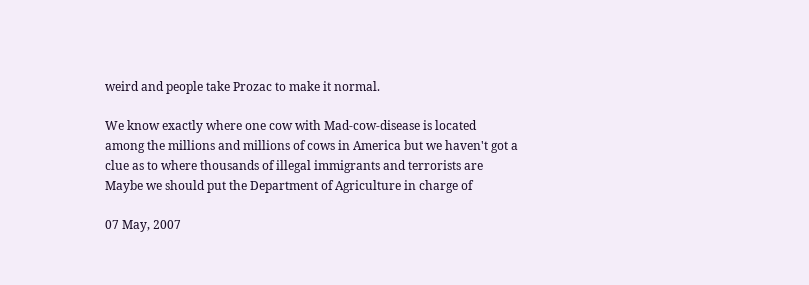weird and people take Prozac to make it normal.

We know exactly where one cow with Mad-cow-disease is located
among the millions and millions of cows in America but we haven't got a
clue as to where thousands of illegal immigrants and terrorists are
Maybe we should put the Department of Agriculture in charge of

07 May, 2007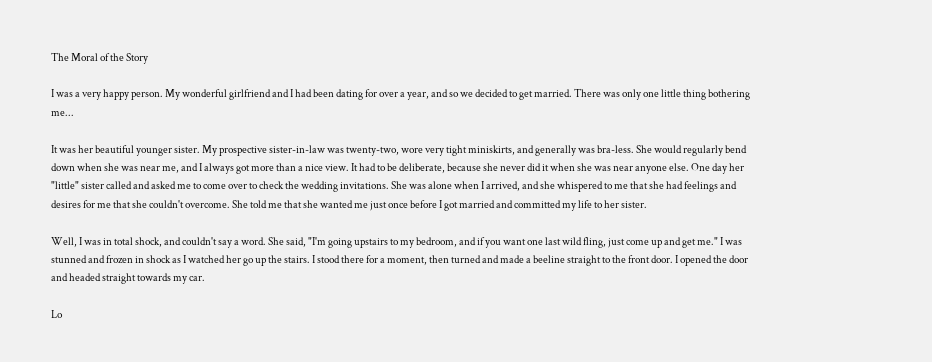The Moral of the Story

I was a very happy person. My wonderful girlfriend and I had been dating for over a year, and so we decided to get married. There was only one little thing bothering me...

It was her beautiful younger sister. My prospective sister-in-law was twenty-two, wore very tight miniskirts, and generally was bra-less. She would regularly bend down when she was near me, and I always got more than a nice view. It had to be deliberate, because she never did it when she was near anyone else. One day her "little" sister called and asked me to come over to check the wedding invitations. She was alone when I arrived, and she whispered to me that she had feelings and desires for me that she couldn't overcome. She told me that she wanted me just once before I got married and committed my life to her sister.

Well, I was in total shock, and couldn't say a word. She said, "I'm going upstairs to my bedroom, and if you want one last wild fling, just come up and get me." I was stunned and frozen in shock as I watched her go up the stairs. I stood there for a moment, then turned and made a beeline straight to the front door. I opened the door and headed straight towards my car.

Lo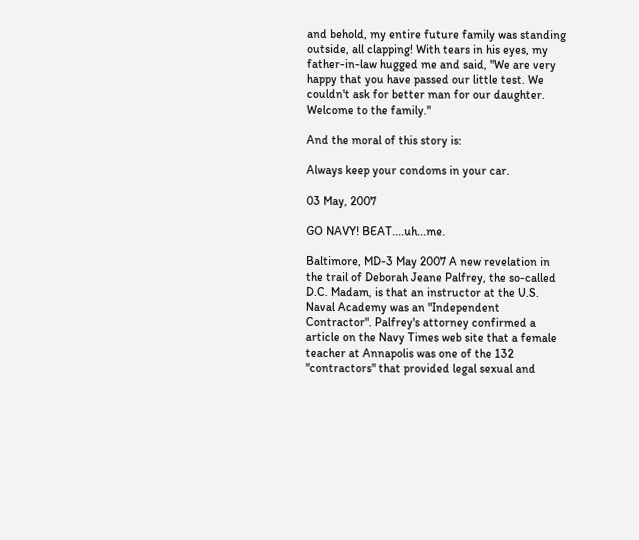and behold, my entire future family was standing outside, all clapping! With tears in his eyes, my father-in-law hugged me and said, "We are very happy that you have passed our little test. We couldn't ask for better man for our daughter. Welcome to the family."

And the moral of this story is:

Always keep your condoms in your car.

03 May, 2007

GO NAVY! BEAT....uh...me.

Baltimore, MD-3 May 2007 A new revelation in the trail of Deborah Jeane Palfrey, the so-called D.C. Madam, is that an instructor at the U.S. Naval Academy was an "Independent Contractor". Palfrey's attorney confirmed a article on the Navy Times web site that a female teacher at Annapolis was one of the 132 "contractors" that provided legal sexual and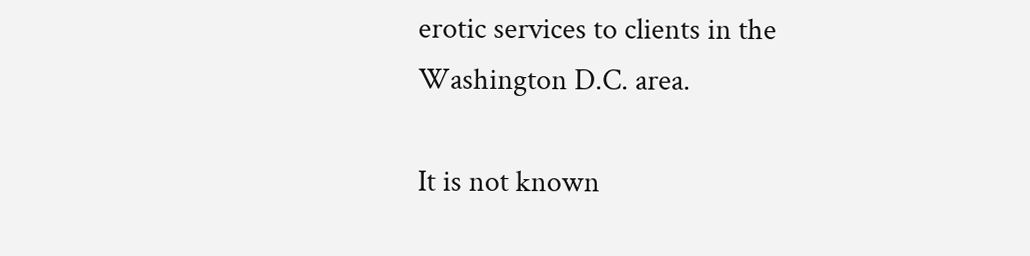erotic services to clients in the Washington D.C. area.

It is not known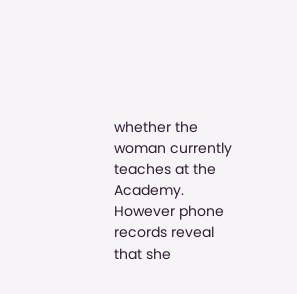whether the woman currently teaches at the Academy. However phone records reveal that she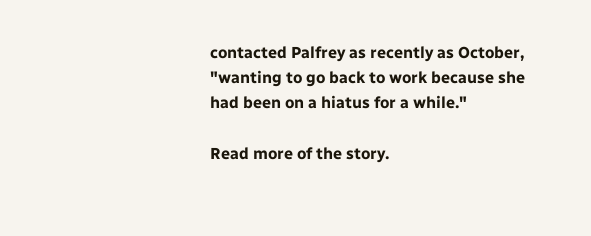contacted Palfrey as recently as October, "wanting to go back to work because she had been on a hiatus for a while."

Read more of the story.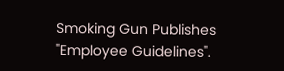Smoking Gun Publishes "Employee Guidelines".